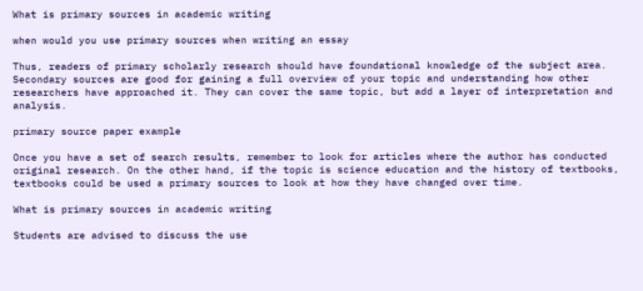What is primary sources in academic writing

when would you use primary sources when writing an essay

Thus, readers of primary scholarly research should have foundational knowledge of the subject area. Secondary sources are good for gaining a full overview of your topic and understanding how other researchers have approached it. They can cover the same topic, but add a layer of interpretation and analysis.

primary source paper example

Once you have a set of search results, remember to look for articles where the author has conducted original research. On the other hand, if the topic is science education and the history of textbooks, textbooks could be used a primary sources to look at how they have changed over time.

What is primary sources in academic writing

Students are advised to discuss the use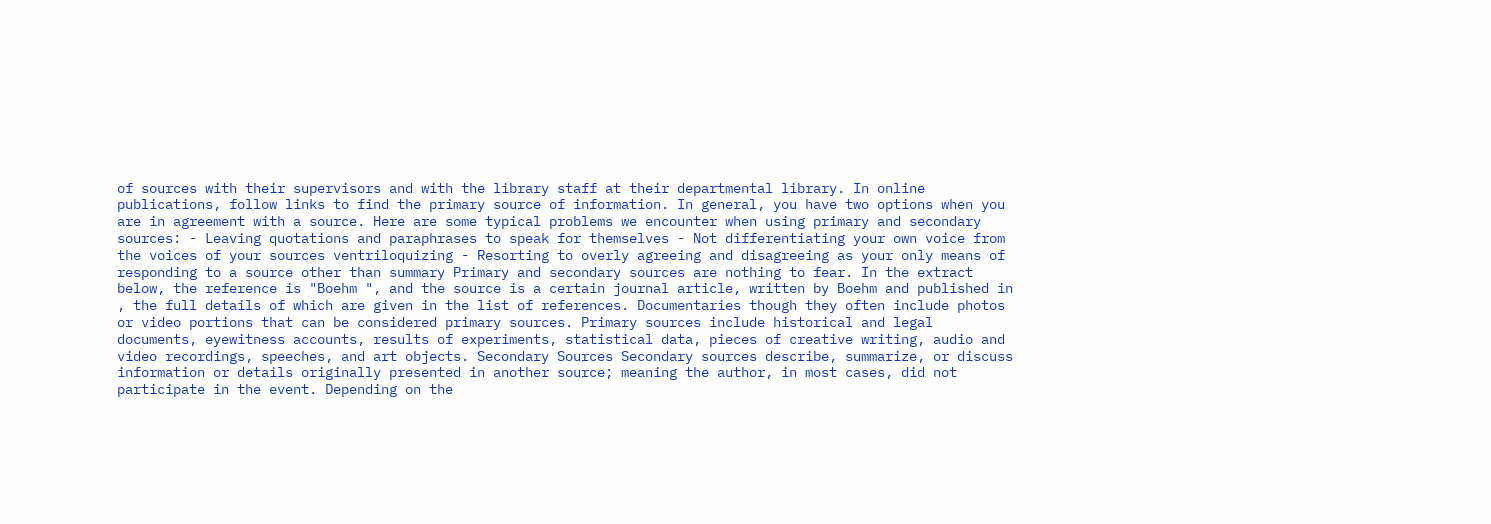of sources with their supervisors and with the library staff at their departmental library. In online publications, follow links to find the primary source of information. In general, you have two options when you are in agreement with a source. Here are some typical problems we encounter when using primary and secondary sources: - Leaving quotations and paraphrases to speak for themselves - Not differentiating your own voice from the voices of your sources ventriloquizing - Resorting to overly agreeing and disagreeing as your only means of responding to a source other than summary Primary and secondary sources are nothing to fear. In the extract below, the reference is "Boehm ", and the source is a certain journal article, written by Boehm and published in , the full details of which are given in the list of references. Documentaries though they often include photos or video portions that can be considered primary sources. Primary sources include historical and legal documents, eyewitness accounts, results of experiments, statistical data, pieces of creative writing, audio and video recordings, speeches, and art objects. Secondary Sources Secondary sources describe, summarize, or discuss information or details originally presented in another source; meaning the author, in most cases, did not participate in the event. Depending on the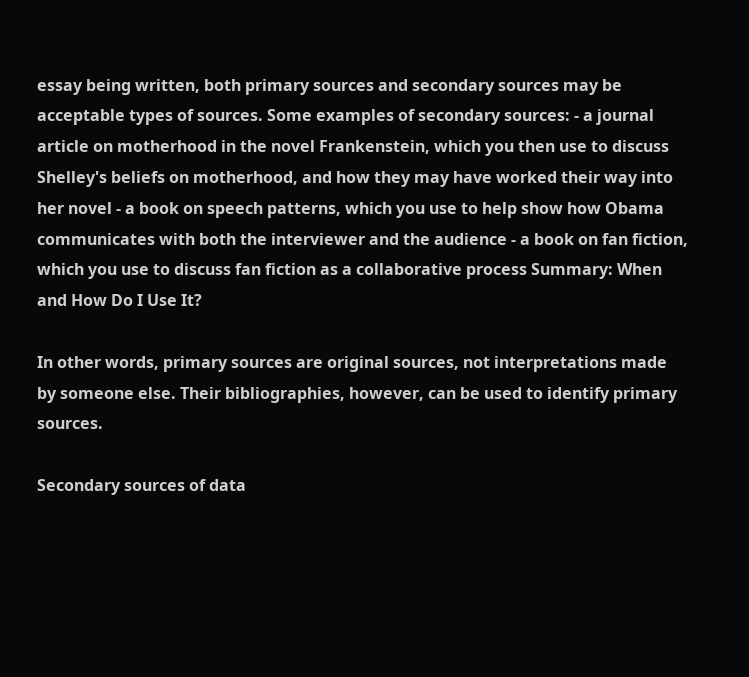essay being written, both primary sources and secondary sources may be acceptable types of sources. Some examples of secondary sources: - a journal article on motherhood in the novel Frankenstein, which you then use to discuss Shelley's beliefs on motherhood, and how they may have worked their way into her novel - a book on speech patterns, which you use to help show how Obama communicates with both the interviewer and the audience - a book on fan fiction, which you use to discuss fan fiction as a collaborative process Summary: When and How Do I Use It?

In other words, primary sources are original sources, not interpretations made by someone else. Their bibliographies, however, can be used to identify primary sources.

Secondary sources of data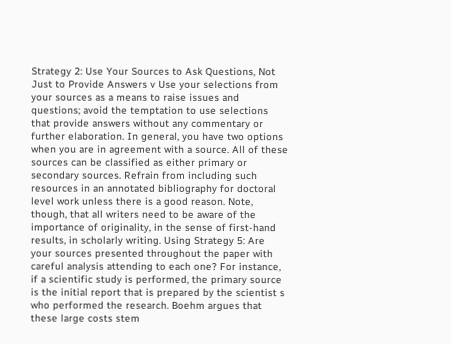Strategy 2: Use Your Sources to Ask Questions, Not Just to Provide Answers v Use your selections from your sources as a means to raise issues and questions; avoid the temptation to use selections that provide answers without any commentary or further elaboration. In general, you have two options when you are in agreement with a source. All of these sources can be classified as either primary or secondary sources. Refrain from including such resources in an annotated bibliography for doctoral level work unless there is a good reason. Note, though, that all writers need to be aware of the importance of originality, in the sense of first-hand results, in scholarly writing. Using Strategy 5: Are your sources presented throughout the paper with careful analysis attending to each one? For instance, if a scientific study is performed, the primary source is the initial report that is prepared by the scientist s who performed the research. Boehm argues that these large costs stem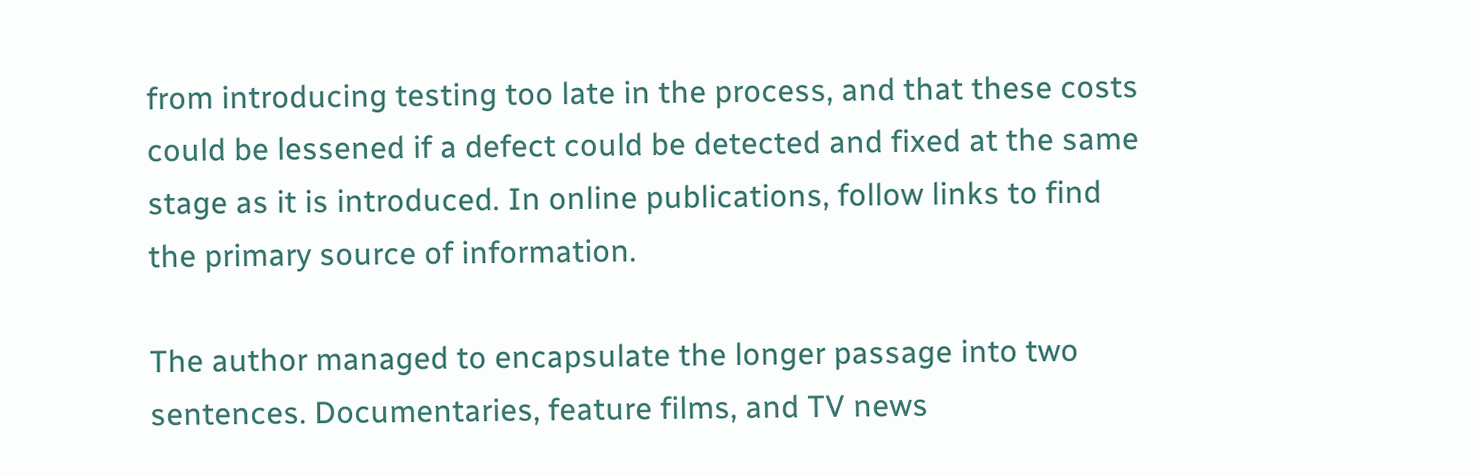from introducing testing too late in the process, and that these costs could be lessened if a defect could be detected and fixed at the same stage as it is introduced. In online publications, follow links to find the primary source of information.

The author managed to encapsulate the longer passage into two sentences. Documentaries, feature films, and TV news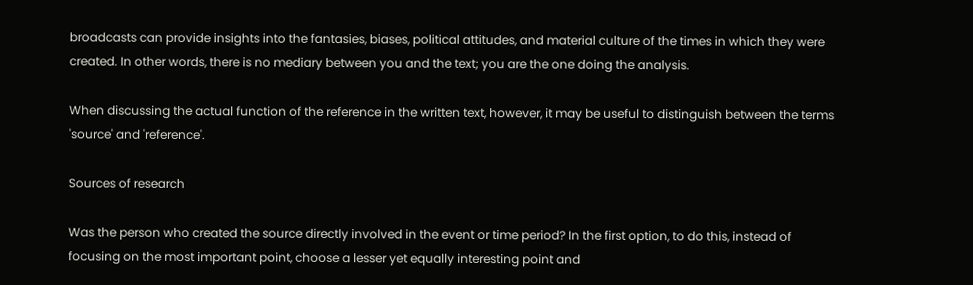broadcasts can provide insights into the fantasies, biases, political attitudes, and material culture of the times in which they were created. In other words, there is no mediary between you and the text; you are the one doing the analysis.

When discussing the actual function of the reference in the written text, however, it may be useful to distinguish between the terms 'source' and 'reference'.

Sources of research

Was the person who created the source directly involved in the event or time period? In the first option, to do this, instead of focusing on the most important point, choose a lesser yet equally interesting point and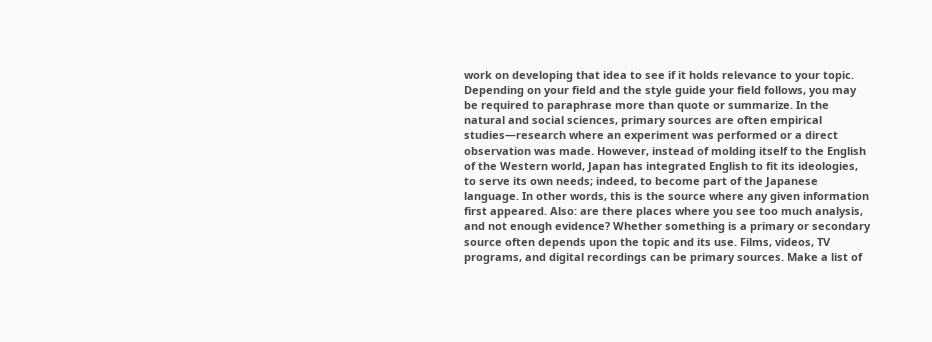work on developing that idea to see if it holds relevance to your topic. Depending on your field and the style guide your field follows, you may be required to paraphrase more than quote or summarize. In the natural and social sciences, primary sources are often empirical studies—research where an experiment was performed or a direct observation was made. However, instead of molding itself to the English of the Western world, Japan has integrated English to fit its ideologies, to serve its own needs; indeed, to become part of the Japanese language. In other words, this is the source where any given information first appeared. Also: are there places where you see too much analysis, and not enough evidence? Whether something is a primary or secondary source often depends upon the topic and its use. Films, videos, TV programs, and digital recordings can be primary sources. Make a list of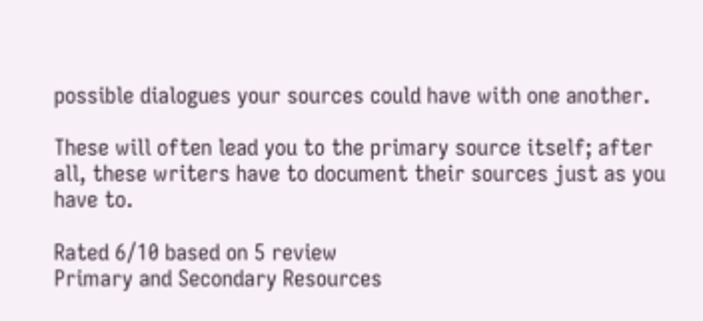possible dialogues your sources could have with one another.

These will often lead you to the primary source itself; after all, these writers have to document their sources just as you have to.

Rated 6/10 based on 5 review
Primary and Secondary Resources